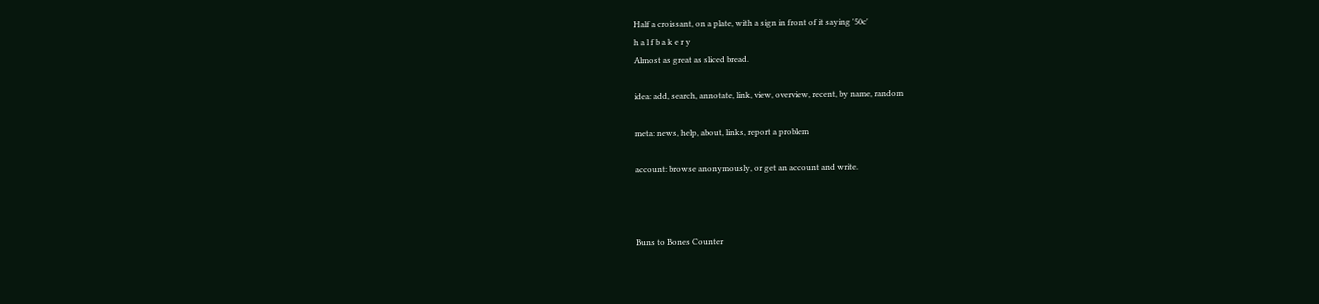Half a croissant, on a plate, with a sign in front of it saying '50c'
h a l f b a k e r y
Almost as great as sliced bread.

idea: add, search, annotate, link, view, overview, recent, by name, random

meta: news, help, about, links, report a problem

account: browse anonymously, or get an account and write.



Buns to Bones Counter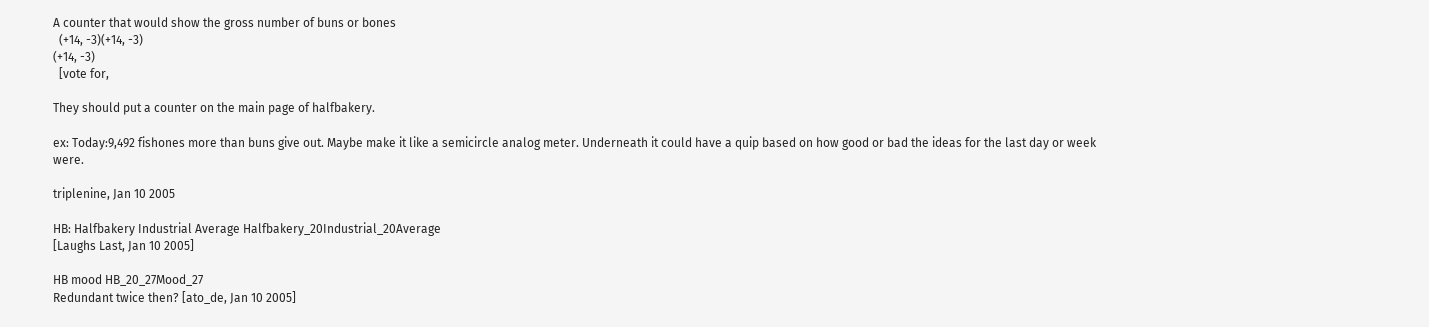A counter that would show the gross number of buns or bones
  (+14, -3)(+14, -3)
(+14, -3)
  [vote for,

They should put a counter on the main page of halfbakery.

ex: Today:9,492 fishones more than buns give out. Maybe make it like a semicircle analog meter. Underneath it could have a quip based on how good or bad the ideas for the last day or week were.

triplenine, Jan 10 2005

HB: Halfbakery Industrial Average Halfbakery_20Industrial_20Average
[Laughs Last, Jan 10 2005]

HB mood HB_20_27Mood_27
Redundant twice then? [ato_de, Jan 10 2005]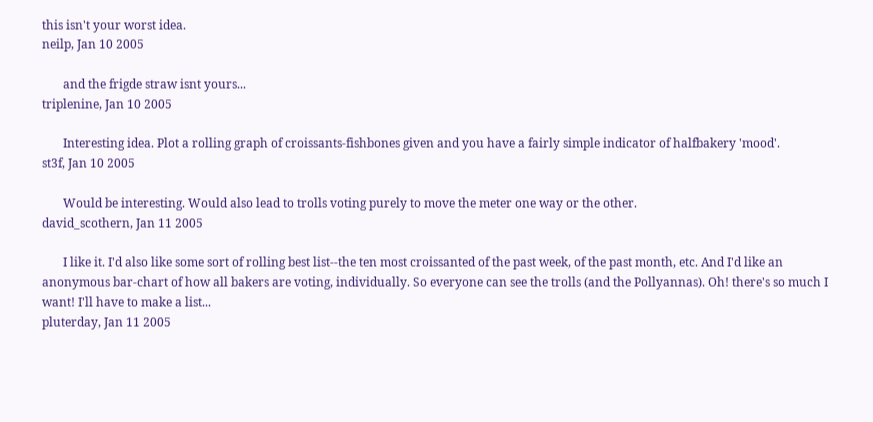this isn't your worst idea.
neilp, Jan 10 2005

       and the frigde straw isnt yours...
triplenine, Jan 10 2005

       Interesting idea. Plot a rolling graph of croissants-fishbones given and you have a fairly simple indicator of halfbakery 'mood'.
st3f, Jan 10 2005

       Would be interesting. Would also lead to trolls voting purely to move the meter one way or the other.
david_scothern, Jan 11 2005

       I like it. I'd also like some sort of rolling best list--the ten most croissanted of the past week, of the past month, etc. And I'd like an anonymous bar-chart of how all bakers are voting, individually. So everyone can see the trolls (and the Pollyannas). Oh! there's so much I want! I'll have to make a list...
pluterday, Jan 11 2005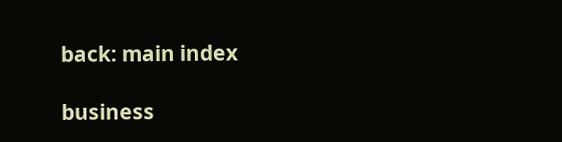back: main index

business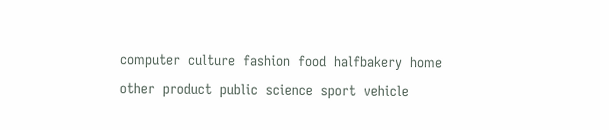computer  culture  fashion  food  halfbakery  home  other  product  public  science  sport  vehicle